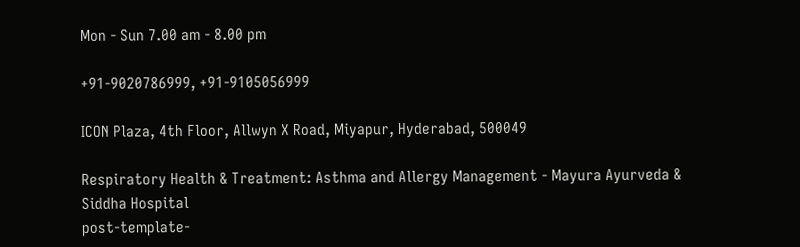Mon - Sun 7.00 am - 8.00 pm

+91-9020786999, +91-9105056999

ICON Plaza, 4th Floor, Allwyn X Road, Miyapur, Hyderabad, 500049

Respiratory Health & Treatment: Asthma and Allergy Management - Mayura Ayurveda & Siddha Hospital
post-template-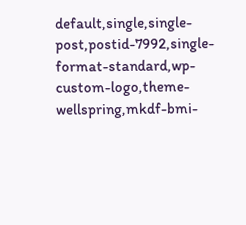default,single,single-post,postid-7992,single-format-standard,wp-custom-logo,theme-wellspring,mkdf-bmi-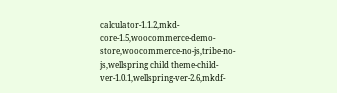calculator-1.1.2,mkd-core-1.5,woocommerce-demo-store,woocommerce-no-js,tribe-no-js,wellspring child theme-child-ver-1.0.1,wellspring-ver-2.6,mkdf-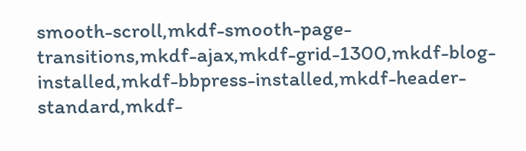smooth-scroll,mkdf-smooth-page-transitions,mkdf-ajax,mkdf-grid-1300,mkdf-blog-installed,mkdf-bbpress-installed,mkdf-header-standard,mkdf-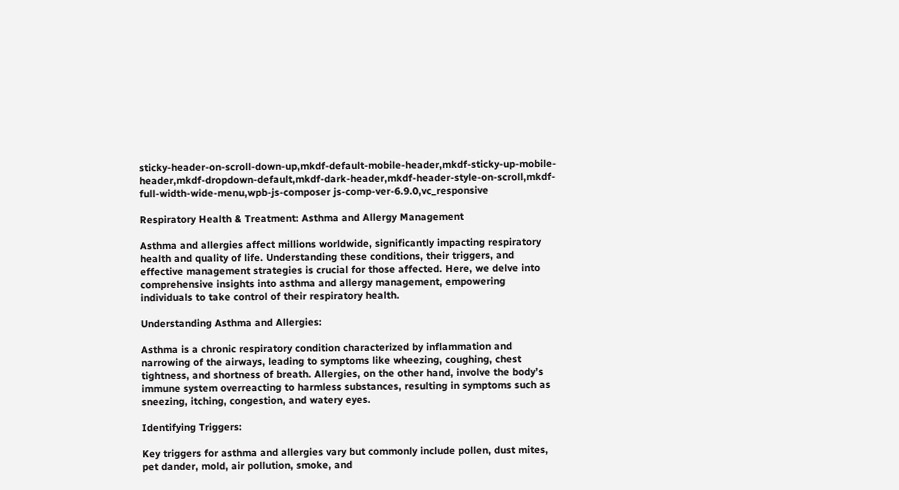sticky-header-on-scroll-down-up,mkdf-default-mobile-header,mkdf-sticky-up-mobile-header,mkdf-dropdown-default,mkdf-dark-header,mkdf-header-style-on-scroll,mkdf-full-width-wide-menu,wpb-js-composer js-comp-ver-6.9.0,vc_responsive

Respiratory Health & Treatment: Asthma and Allergy Management

Asthma and allergies affect millions worldwide, significantly impacting respiratory health and quality of life. Understanding these conditions, their triggers, and effective management strategies is crucial for those affected. Here, we delve into comprehensive insights into asthma and allergy management, empowering individuals to take control of their respiratory health.

Understanding Asthma and Allergies:

Asthma is a chronic respiratory condition characterized by inflammation and narrowing of the airways, leading to symptoms like wheezing, coughing, chest tightness, and shortness of breath. Allergies, on the other hand, involve the body’s immune system overreacting to harmless substances, resulting in symptoms such as sneezing, itching, congestion, and watery eyes.

Identifying Triggers:

Key triggers for asthma and allergies vary but commonly include pollen, dust mites, pet dander, mold, air pollution, smoke, and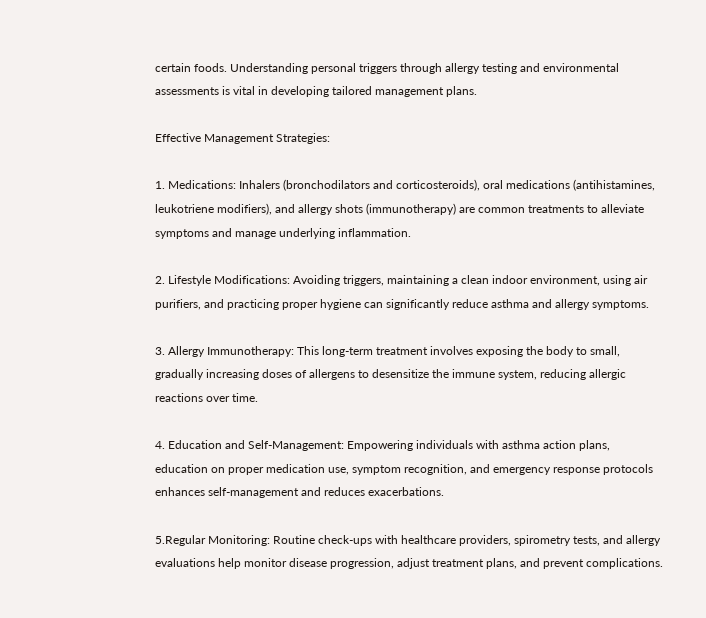certain foods. Understanding personal triggers through allergy testing and environmental assessments is vital in developing tailored management plans.

Effective Management Strategies:

1. Medications: Inhalers (bronchodilators and corticosteroids), oral medications (antihistamines, leukotriene modifiers), and allergy shots (immunotherapy) are common treatments to alleviate symptoms and manage underlying inflammation.

2. Lifestyle Modifications: Avoiding triggers, maintaining a clean indoor environment, using air purifiers, and practicing proper hygiene can significantly reduce asthma and allergy symptoms.

3. Allergy Immunotherapy: This long-term treatment involves exposing the body to small, gradually increasing doses of allergens to desensitize the immune system, reducing allergic reactions over time.

4. Education and Self-Management: Empowering individuals with asthma action plans, education on proper medication use, symptom recognition, and emergency response protocols enhances self-management and reduces exacerbations.

5.Regular Monitoring: Routine check-ups with healthcare providers, spirometry tests, and allergy evaluations help monitor disease progression, adjust treatment plans, and prevent complications.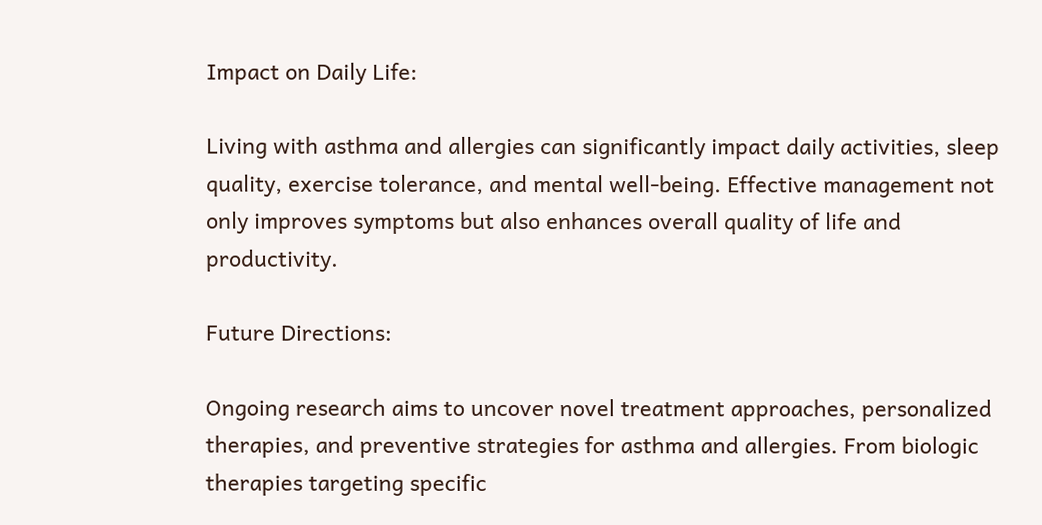Impact on Daily Life:

Living with asthma and allergies can significantly impact daily activities, sleep quality, exercise tolerance, and mental well-being. Effective management not only improves symptoms but also enhances overall quality of life and productivity.

Future Directions:

Ongoing research aims to uncover novel treatment approaches, personalized therapies, and preventive strategies for asthma and allergies. From biologic therapies targeting specific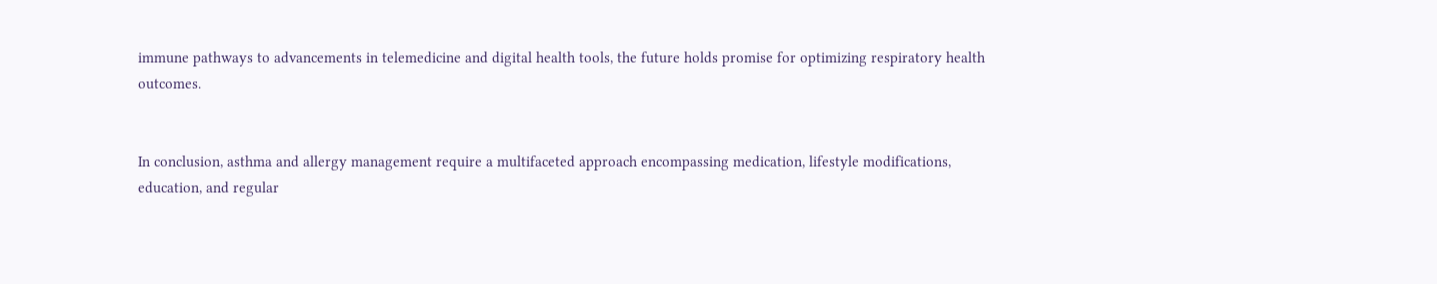immune pathways to advancements in telemedicine and digital health tools, the future holds promise for optimizing respiratory health outcomes.


In conclusion, asthma and allergy management require a multifaceted approach encompassing medication, lifestyle modifications, education, and regular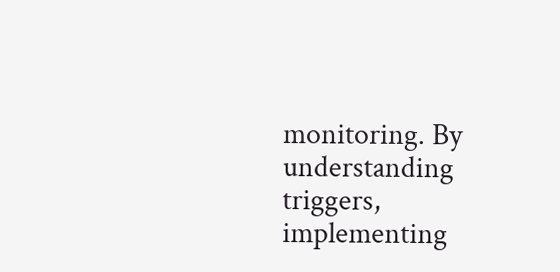monitoring. By understanding triggers, implementing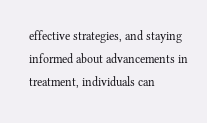effective strategies, and staying informed about advancements in treatment, individuals can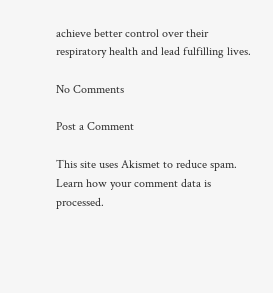achieve better control over their respiratory health and lead fulfilling lives.

No Comments

Post a Comment

This site uses Akismet to reduce spam. Learn how your comment data is processed.